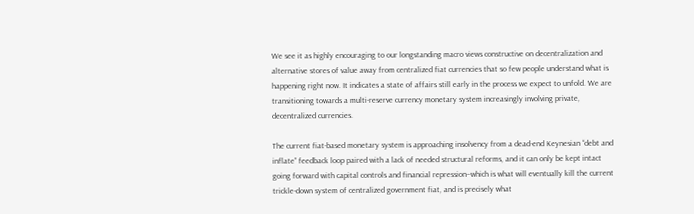We see it as highly encouraging to our longstanding macro views constructive on decentralization and alternative stores of value away from centralized fiat currencies that so few people understand what is happening right now. It indicates a state of affairs still early in the process we expect to unfold. We are transitioning towards a multi-reserve currency monetary system increasingly involving private, decentralized currencies.

The current fiat-based monetary system is approaching insolvency from a dead-end Keynesian “debt and inflate” feedback loop paired with a lack of needed structural reforms, and it can only be kept intact going forward with capital controls and financial repression–which is what will eventually kill the current trickle-down system of centralized government fiat, and is precisely what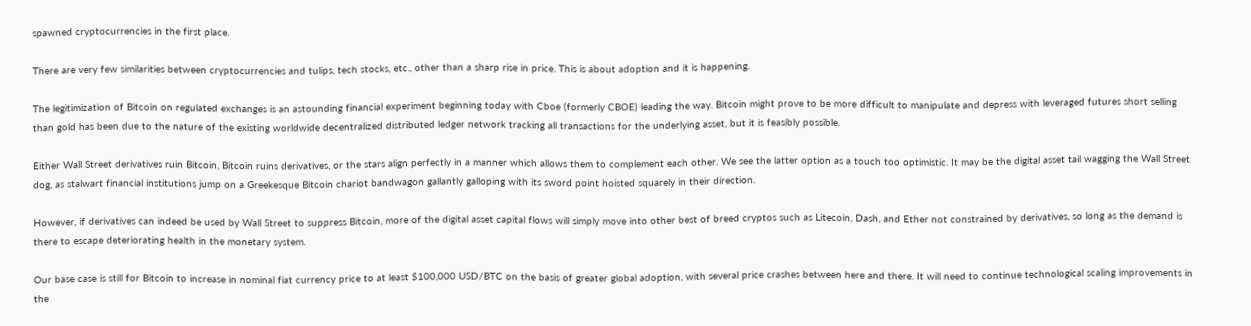spawned cryptocurrencies in the first place.

There are very few similarities between cryptocurrencies and tulips, tech stocks, etc., other than a sharp rise in price. This is about adoption and it is happening.

The legitimization of Bitcoin on regulated exchanges is an astounding financial experiment beginning today with Cboe (formerly CBOE) leading the way. Bitcoin might prove to be more difficult to manipulate and depress with leveraged futures short selling than gold has been due to the nature of the existing worldwide decentralized distributed ledger network tracking all transactions for the underlying asset, but it is feasibly possible.

Either Wall Street derivatives ruin Bitcoin, Bitcoin ruins derivatives, or the stars align perfectly in a manner which allows them to complement each other. We see the latter option as a touch too optimistic. It may be the digital asset tail wagging the Wall Street dog, as stalwart financial institutions jump on a Greekesque Bitcoin chariot bandwagon gallantly galloping with its sword point hoisted squarely in their direction.

However, if derivatives can indeed be used by Wall Street to suppress Bitcoin, more of the digital asset capital flows will simply move into other best of breed cryptos such as Litecoin, Dash, and Ether not constrained by derivatives, so long as the demand is there to escape deteriorating health in the monetary system.

Our base case is still for Bitcoin to increase in nominal fiat currency price to at least $100,000 USD/BTC on the basis of greater global adoption, with several price crashes between here and there. It will need to continue technological scaling improvements in the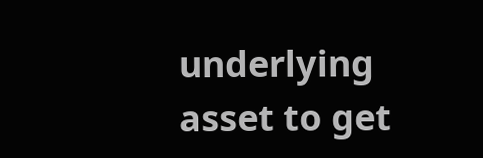underlying asset to get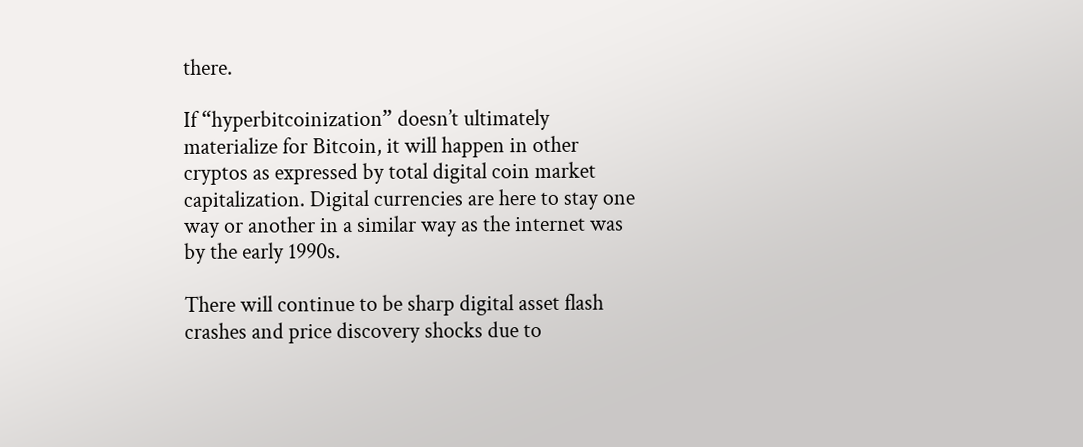there.

If “hyperbitcoinization” doesn’t ultimately materialize for Bitcoin, it will happen in other cryptos as expressed by total digital coin market capitalization. Digital currencies are here to stay one way or another in a similar way as the internet was by the early 1990s.

There will continue to be sharp digital asset flash crashes and price discovery shocks due to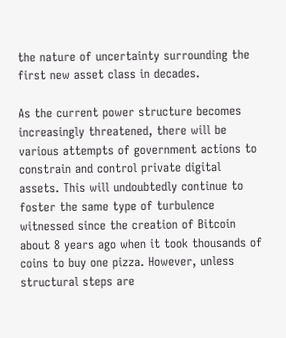the nature of uncertainty surrounding the first new asset class in decades.

As the current power structure becomes increasingly threatened, there will be various attempts of government actions to constrain and control private digital assets. This will undoubtedly continue to foster the same type of turbulence witnessed since the creation of Bitcoin about 8 years ago when it took thousands of coins to buy one pizza. However, unless structural steps are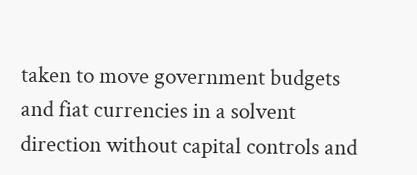taken to move government budgets and fiat currencies in a solvent direction without capital controls and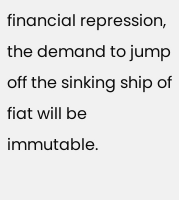financial repression, the demand to jump off the sinking ship of fiat will be immutable.